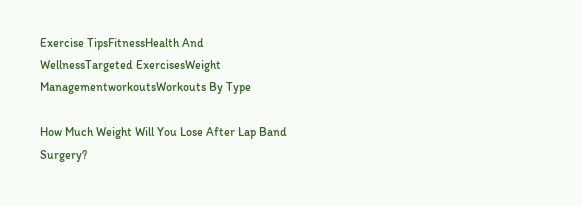Exercise TipsFitnessHealth And WellnessTargeted ExercisesWeight ManagementworkoutsWorkouts By Type

How Much Weight Will You Lose After Lap Band Surgery?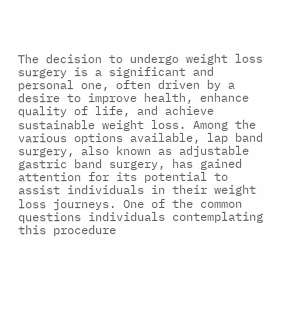The decision to undergo weight loss surgery is a significant and personal one, often driven by a desire to improve health, enhance quality of life, and achieve sustainable weight loss. Among the various options available, lap band surgery, also known as adjustable gastric band surgery, has gained attention for its potential to assist individuals in their weight loss journeys. One of the common questions individuals contemplating this procedure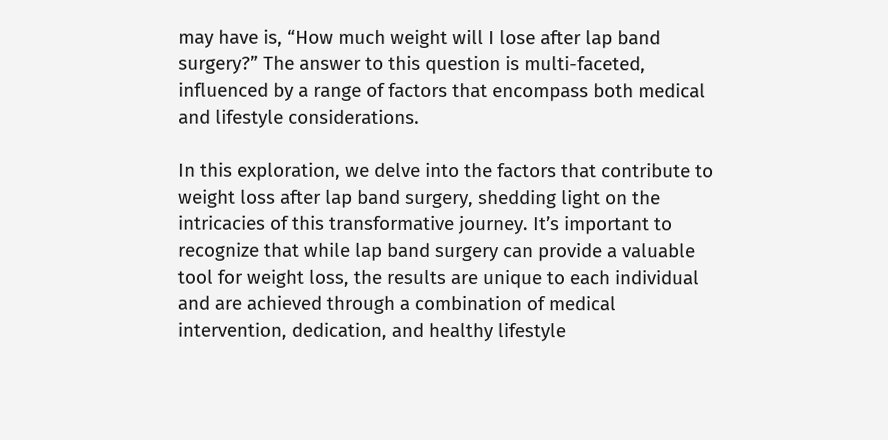may have is, “How much weight will I lose after lap band surgery?” The answer to this question is multi-faceted, influenced by a range of factors that encompass both medical and lifestyle considerations.

In this exploration, we delve into the factors that contribute to weight loss after lap band surgery, shedding light on the intricacies of this transformative journey. It’s important to recognize that while lap band surgery can provide a valuable tool for weight loss, the results are unique to each individual and are achieved through a combination of medical intervention, dedication, and healthy lifestyle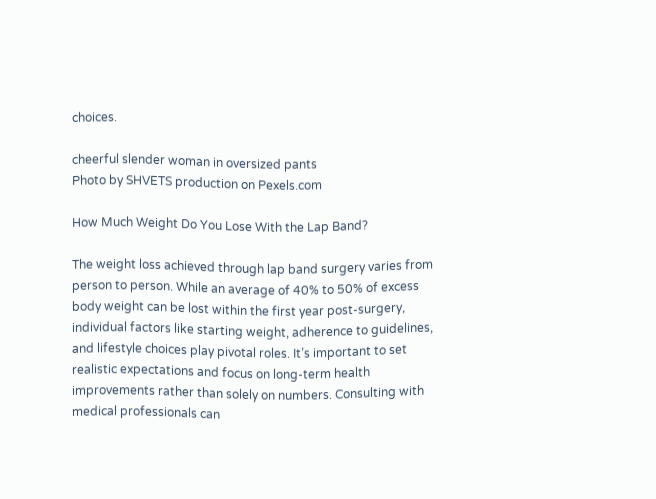choices.

cheerful slender woman in oversized pants
Photo by SHVETS production on Pexels.com

How Much Weight Do You Lose With the Lap Band?

The weight loss achieved through lap band surgery varies from person to person. While an average of 40% to 50% of excess body weight can be lost within the first year post-surgery, individual factors like starting weight, adherence to guidelines, and lifestyle choices play pivotal roles. It’s important to set realistic expectations and focus on long-term health improvements rather than solely on numbers. Consulting with medical professionals can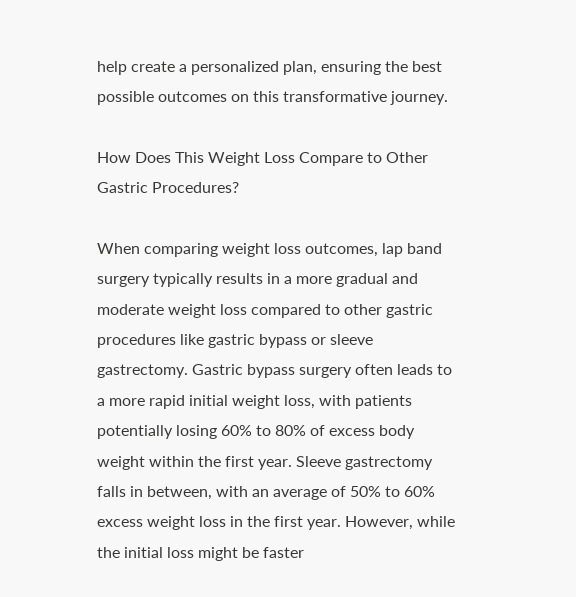help create a personalized plan, ensuring the best possible outcomes on this transformative journey.

How Does This Weight Loss Compare to Other Gastric Procedures?

When comparing weight loss outcomes, lap band surgery typically results in a more gradual and moderate weight loss compared to other gastric procedures like gastric bypass or sleeve gastrectomy. Gastric bypass surgery often leads to a more rapid initial weight loss, with patients potentially losing 60% to 80% of excess body weight within the first year. Sleeve gastrectomy falls in between, with an average of 50% to 60% excess weight loss in the first year. However, while the initial loss might be faster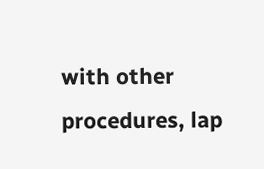with other procedures, lap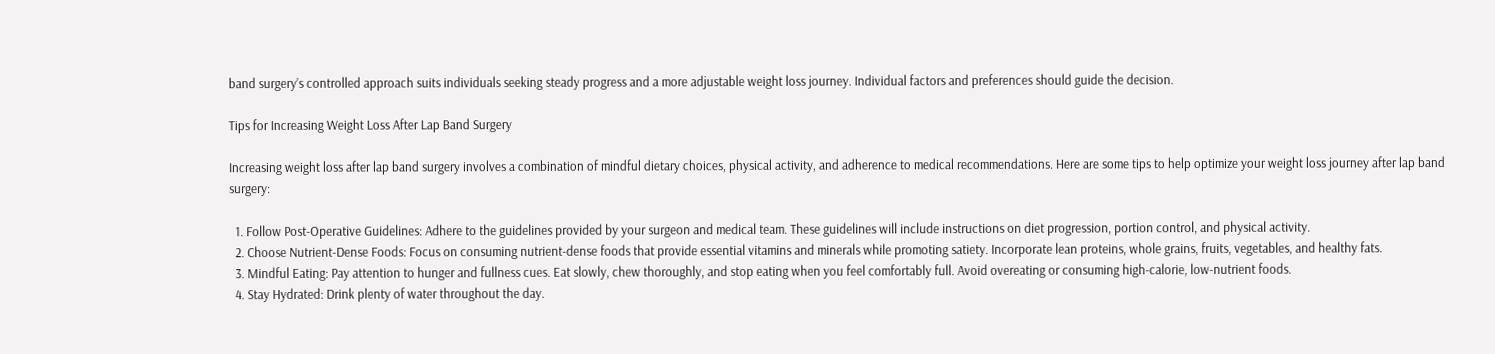band surgery’s controlled approach suits individuals seeking steady progress and a more adjustable weight loss journey. Individual factors and preferences should guide the decision.

Tips for Increasing Weight Loss After Lap Band Surgery

Increasing weight loss after lap band surgery involves a combination of mindful dietary choices, physical activity, and adherence to medical recommendations. Here are some tips to help optimize your weight loss journey after lap band surgery:

  1. Follow Post-Operative Guidelines: Adhere to the guidelines provided by your surgeon and medical team. These guidelines will include instructions on diet progression, portion control, and physical activity.
  2. Choose Nutrient-Dense Foods: Focus on consuming nutrient-dense foods that provide essential vitamins and minerals while promoting satiety. Incorporate lean proteins, whole grains, fruits, vegetables, and healthy fats.
  3. Mindful Eating: Pay attention to hunger and fullness cues. Eat slowly, chew thoroughly, and stop eating when you feel comfortably full. Avoid overeating or consuming high-calorie, low-nutrient foods.
  4. Stay Hydrated: Drink plenty of water throughout the day.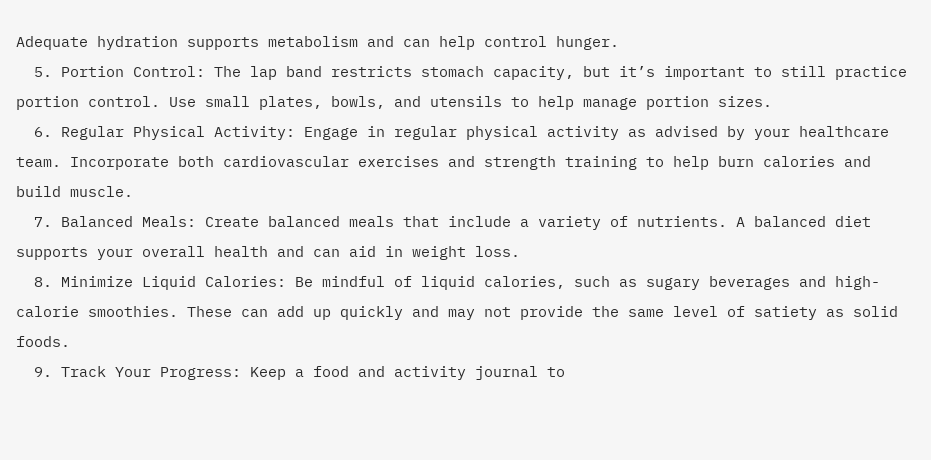Adequate hydration supports metabolism and can help control hunger.
  5. Portion Control: The lap band restricts stomach capacity, but it’s important to still practice portion control. Use small plates, bowls, and utensils to help manage portion sizes.
  6. Regular Physical Activity: Engage in regular physical activity as advised by your healthcare team. Incorporate both cardiovascular exercises and strength training to help burn calories and build muscle.
  7. Balanced Meals: Create balanced meals that include a variety of nutrients. A balanced diet supports your overall health and can aid in weight loss.
  8. Minimize Liquid Calories: Be mindful of liquid calories, such as sugary beverages and high-calorie smoothies. These can add up quickly and may not provide the same level of satiety as solid foods.
  9. Track Your Progress: Keep a food and activity journal to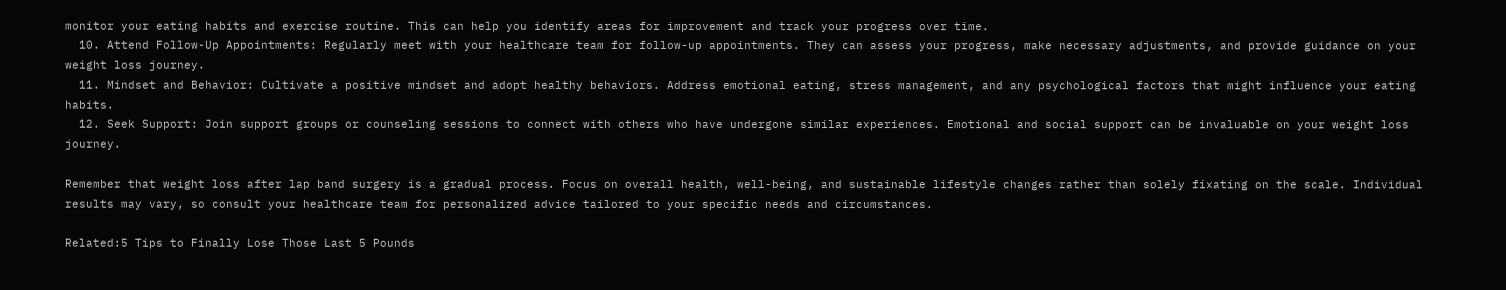monitor your eating habits and exercise routine. This can help you identify areas for improvement and track your progress over time.
  10. Attend Follow-Up Appointments: Regularly meet with your healthcare team for follow-up appointments. They can assess your progress, make necessary adjustments, and provide guidance on your weight loss journey.
  11. Mindset and Behavior: Cultivate a positive mindset and adopt healthy behaviors. Address emotional eating, stress management, and any psychological factors that might influence your eating habits.
  12. Seek Support: Join support groups or counseling sessions to connect with others who have undergone similar experiences. Emotional and social support can be invaluable on your weight loss journey.

Remember that weight loss after lap band surgery is a gradual process. Focus on overall health, well-being, and sustainable lifestyle changes rather than solely fixating on the scale. Individual results may vary, so consult your healthcare team for personalized advice tailored to your specific needs and circumstances.

Related:5 Tips to Finally Lose Those Last 5 Pounds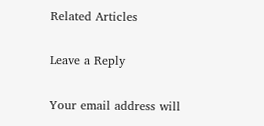Related Articles

Leave a Reply

Your email address will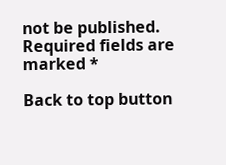not be published. Required fields are marked *

Back to top button